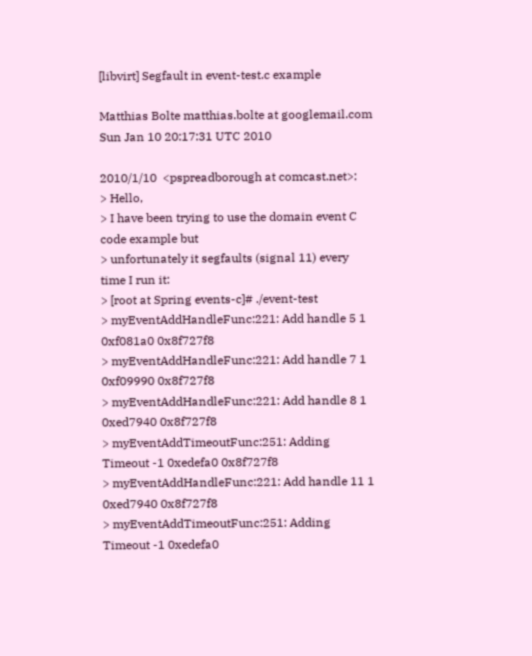[libvirt] Segfault in event-test.c example

Matthias Bolte matthias.bolte at googlemail.com
Sun Jan 10 20:17:31 UTC 2010

2010/1/10  <pspreadborough at comcast.net>:
> Hello,
> I have been trying to use the domain event C code example but
> unfortunately it segfaults (signal 11) every time I run it:
> [root at Spring events-c]# ./event-test
> myEventAddHandleFunc:221: Add handle 5 1 0xf081a0 0x8f727f8
> myEventAddHandleFunc:221: Add handle 7 1 0xf09990 0x8f727f8
> myEventAddHandleFunc:221: Add handle 8 1 0xed7940 0x8f727f8
> myEventAddTimeoutFunc:251: Adding Timeout -1 0xedefa0 0x8f727f8
> myEventAddHandleFunc:221: Add handle 11 1 0xed7940 0x8f727f8
> myEventAddTimeoutFunc:251: Adding Timeout -1 0xedefa0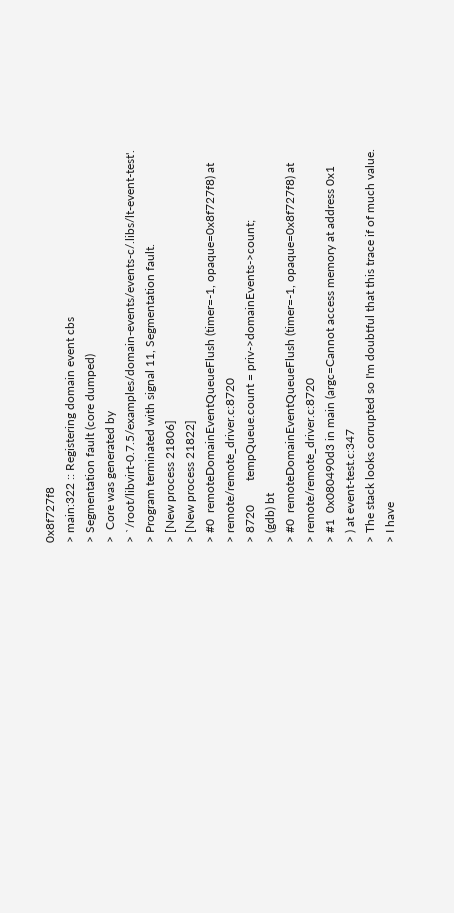0x8f727f8
> main:322 :: Registering domain event cbs
> Segmentation fault (core dumped)
>  Core was generated by
> `/root/libvirt-0.7.5/examples/domain-events/events-c/.libs/lt-event-test'.
> Program terminated with signal 11, Segmentation fault.
> [New process 21806]
> [New process 21822]
> #0  remoteDomainEventQueueFlush (timer=-1, opaque=0x8f727f8) at
> remote/remote_driver.c:8720
> 8720        tempQueue.count = priv->domainEvents->count;
> (gdb) bt
> #0  remoteDomainEventQueueFlush (timer=-1, opaque=0x8f727f8) at
> remote/remote_driver.c:8720
> #1  0x080490d3 in main (argc=Cannot access memory at address 0x1
> ) at event-test.c:347
> The stack looks corrupted so I'm doubtful that this trace if of much value.
> I have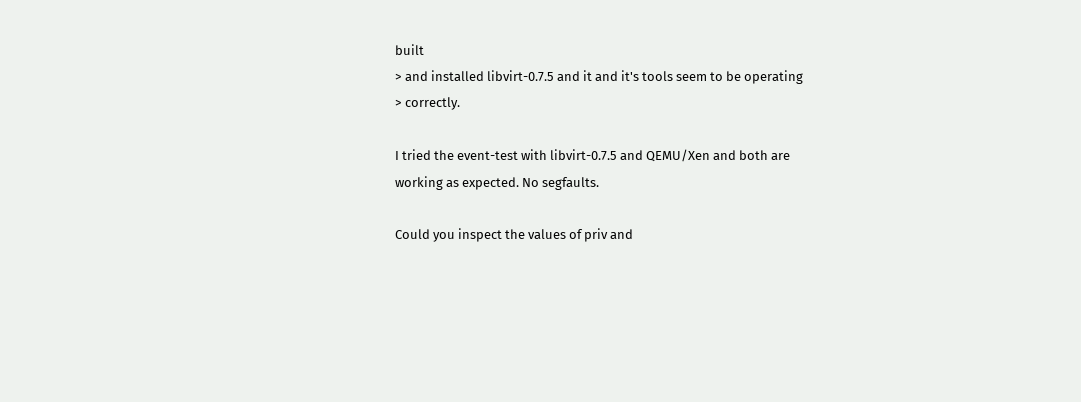built
> and installed libvirt-0.7.5 and it and it's tools seem to be operating
> correctly.

I tried the event-test with libvirt-0.7.5 and QEMU/Xen and both are
working as expected. No segfaults.

Could you inspect the values of priv and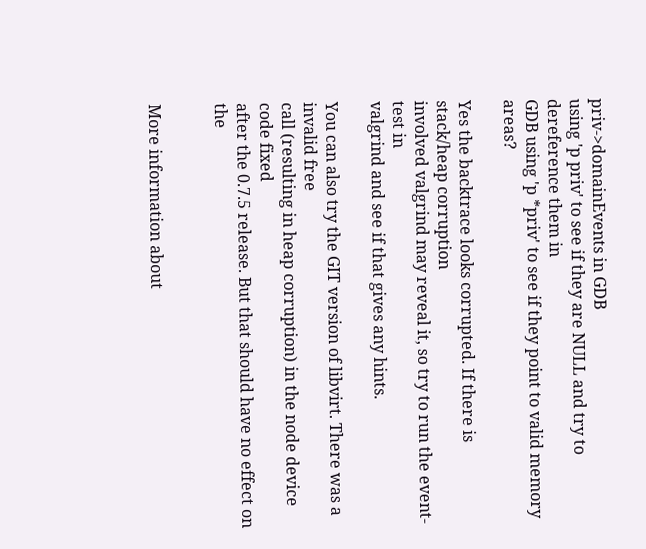priv->domainEvents in GDB
using 'p priv' to see if they are NULL and try to dereference them in
GDB using 'p *priv' to see if they point to valid memory areas?

Yes the backtrace looks corrupted. If there is stack/heap corruption
involved valgrind may reveal it, so try to run the event-test in
valgrind and see if that gives any hints.

You can also try the GIT version of libvirt. There was a invalid free
call (resulting in heap corruption) in the node device code fixed
after the 0.7.5 release. But that should have no effect on the


More information about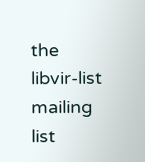the libvir-list mailing list